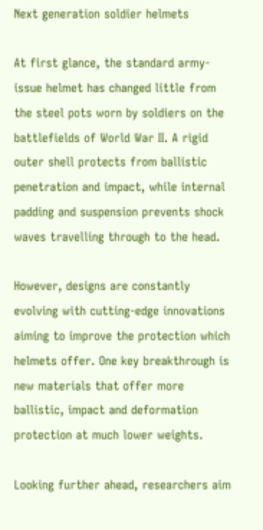Next generation soldier helmets

At first glance, the standard army-issue helmet has changed little from the steel pots worn by soldiers on the battlefields of World War II. A rigid outer shell protects from ballistic penetration and impact, while internal padding and suspension prevents shock waves travelling through to the head.

However, designs are constantly evolving with cutting-edge innovations aiming to improve the protection which helmets offer. One key breakthrough is new materials that offer more ballistic, impact and deformation protection at much lower weights.

Looking further ahead, researchers aim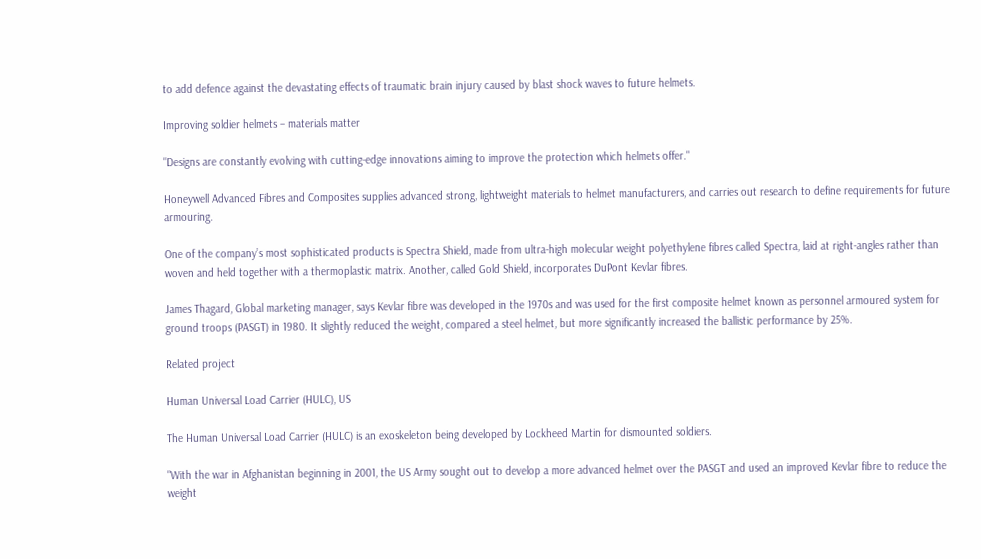to add defence against the devastating effects of traumatic brain injury caused by blast shock waves to future helmets.

Improving soldier helmets – materials matter

"Designs are constantly evolving with cutting-edge innovations aiming to improve the protection which helmets offer."

Honeywell Advanced Fibres and Composites supplies advanced strong, lightweight materials to helmet manufacturers, and carries out research to define requirements for future armouring.

One of the company’s most sophisticated products is Spectra Shield, made from ultra-high molecular weight polyethylene fibres called Spectra, laid at right-angles rather than woven and held together with a thermoplastic matrix. Another, called Gold Shield, incorporates DuPont Kevlar fibres.

James Thagard, Global marketing manager, says Kevlar fibre was developed in the 1970s and was used for the first composite helmet known as personnel armoured system for ground troops (PASGT) in 1980. It slightly reduced the weight, compared a steel helmet, but more significantly increased the ballistic performance by 25%.

Related project

Human Universal Load Carrier (HULC), US

The Human Universal Load Carrier (HULC) is an exoskeleton being developed by Lockheed Martin for dismounted soldiers.

"With the war in Afghanistan beginning in 2001, the US Army sought out to develop a more advanced helmet over the PASGT and used an improved Kevlar fibre to reduce the weight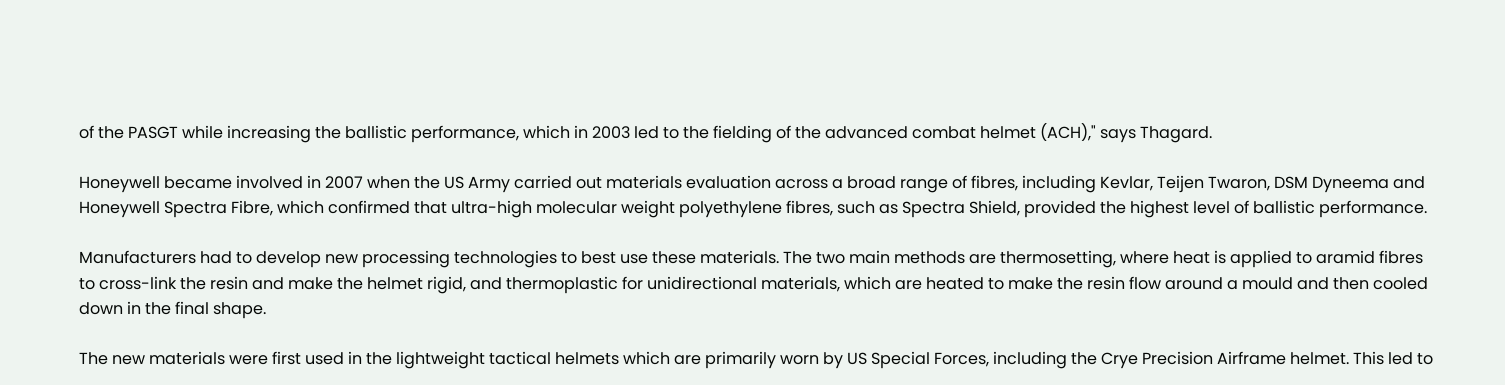of the PASGT while increasing the ballistic performance, which in 2003 led to the fielding of the advanced combat helmet (ACH)," says Thagard.

Honeywell became involved in 2007 when the US Army carried out materials evaluation across a broad range of fibres, including Kevlar, Teijen Twaron, DSM Dyneema and Honeywell Spectra Fibre, which confirmed that ultra-high molecular weight polyethylene fibres, such as Spectra Shield, provided the highest level of ballistic performance.

Manufacturers had to develop new processing technologies to best use these materials. The two main methods are thermosetting, where heat is applied to aramid fibres to cross-link the resin and make the helmet rigid, and thermoplastic for unidirectional materials, which are heated to make the resin flow around a mould and then cooled down in the final shape.

The new materials were first used in the lightweight tactical helmets which are primarily worn by US Special Forces, including the Crye Precision Airframe helmet. This led to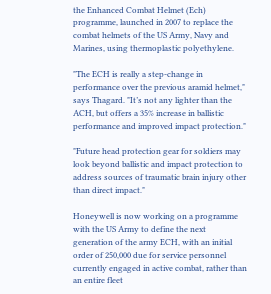the Enhanced Combat Helmet (Ech) programme, launched in 2007 to replace the combat helmets of the US Army, Navy and Marines, using thermoplastic polyethylene.

"The ECH is really a step-change in performance over the previous aramid helmet," says Thagard. "It’s not any lighter than the ACH, but offers a 35% increase in ballistic performance and improved impact protection."

"Future head protection gear for soldiers may look beyond ballistic and impact protection to address sources of traumatic brain injury other than direct impact."

Honeywell is now working on a programme with the US Army to define the next generation of the army ECH, with an initial order of 250,000 due for service personnel currently engaged in active combat, rather than an entire fleet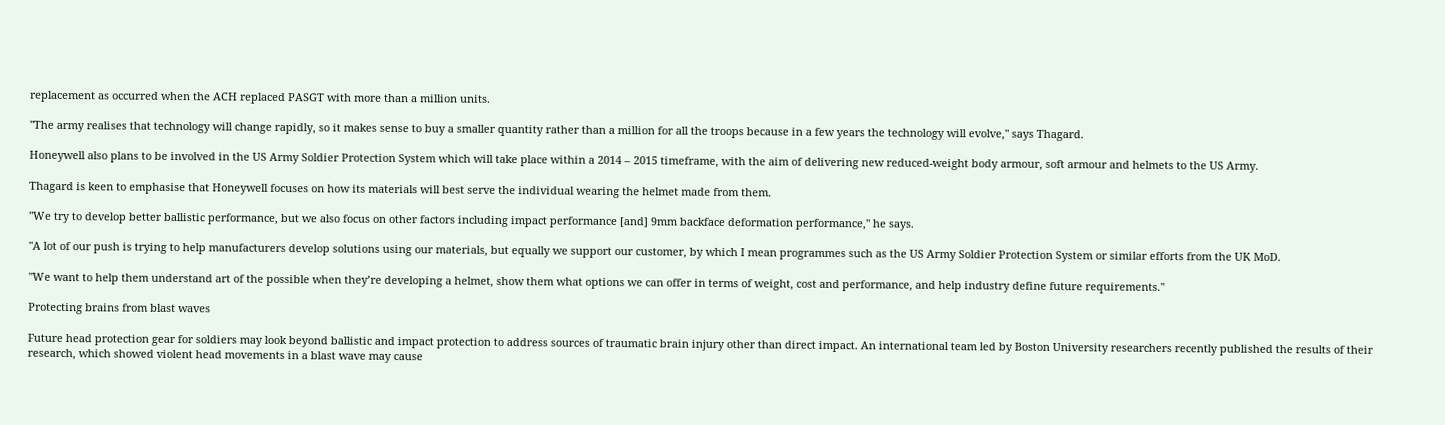replacement as occurred when the ACH replaced PASGT with more than a million units.

"The army realises that technology will change rapidly, so it makes sense to buy a smaller quantity rather than a million for all the troops because in a few years the technology will evolve," says Thagard.

Honeywell also plans to be involved in the US Army Soldier Protection System which will take place within a 2014 – 2015 timeframe, with the aim of delivering new reduced-weight body armour, soft armour and helmets to the US Army.

Thagard is keen to emphasise that Honeywell focuses on how its materials will best serve the individual wearing the helmet made from them.

"We try to develop better ballistic performance, but we also focus on other factors including impact performance [and] 9mm backface deformation performance," he says.

"A lot of our push is trying to help manufacturers develop solutions using our materials, but equally we support our customer, by which I mean programmes such as the US Army Soldier Protection System or similar efforts from the UK MoD.

"We want to help them understand art of the possible when they’re developing a helmet, show them what options we can offer in terms of weight, cost and performance, and help industry define future requirements."

Protecting brains from blast waves

Future head protection gear for soldiers may look beyond ballistic and impact protection to address sources of traumatic brain injury other than direct impact. An international team led by Boston University researchers recently published the results of their research, which showed violent head movements in a blast wave may cause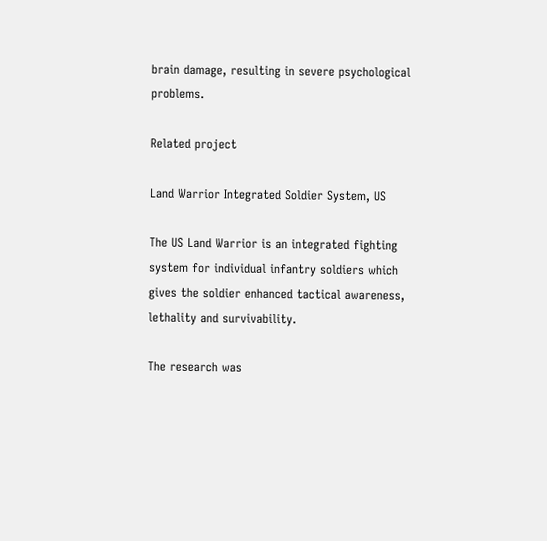brain damage, resulting in severe psychological problems.

Related project

Land Warrior Integrated Soldier System, US

The US Land Warrior is an integrated fighting system for individual infantry soldiers which gives the soldier enhanced tactical awareness, lethality and survivability.

The research was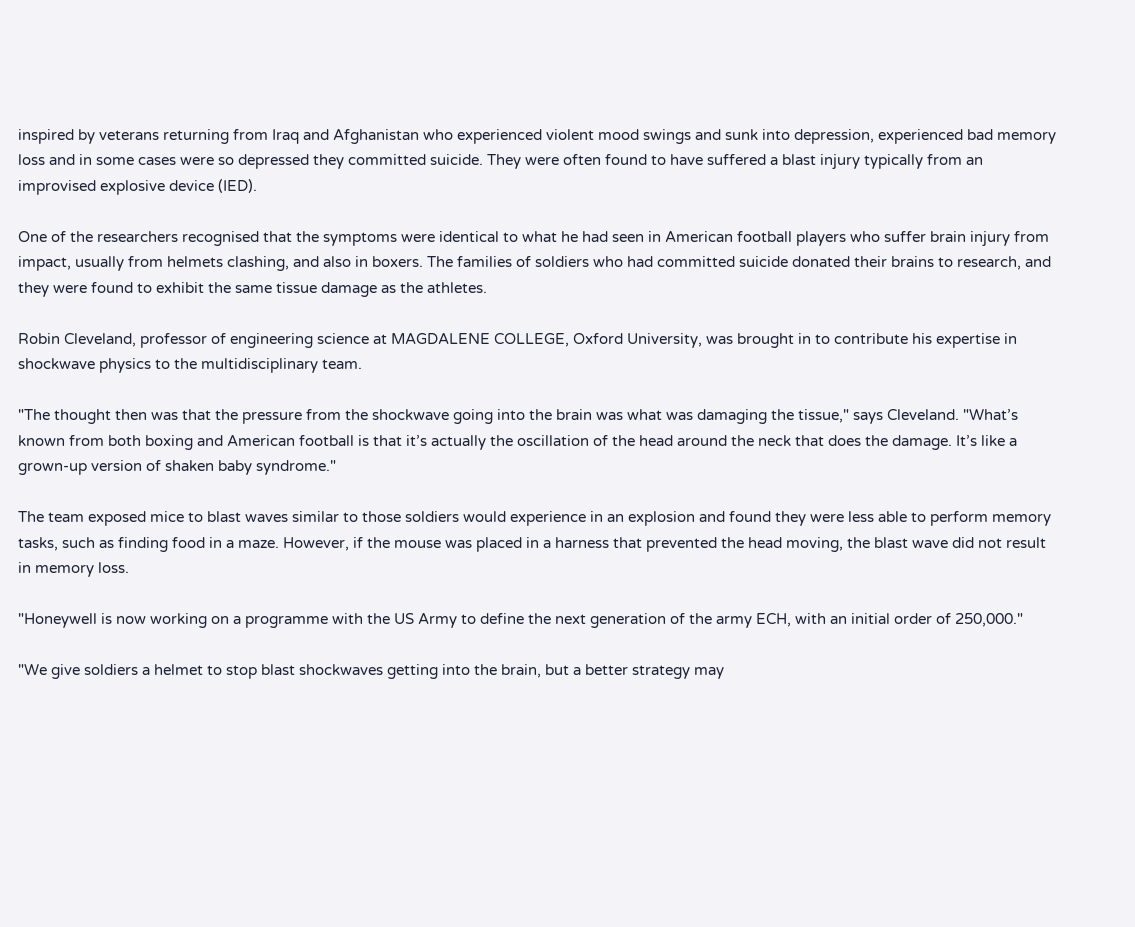inspired by veterans returning from Iraq and Afghanistan who experienced violent mood swings and sunk into depression, experienced bad memory loss and in some cases were so depressed they committed suicide. They were often found to have suffered a blast injury typically from an improvised explosive device (IED).

One of the researchers recognised that the symptoms were identical to what he had seen in American football players who suffer brain injury from impact, usually from helmets clashing, and also in boxers. The families of soldiers who had committed suicide donated their brains to research, and they were found to exhibit the same tissue damage as the athletes.

Robin Cleveland, professor of engineering science at MAGDALENE COLLEGE, Oxford University, was brought in to contribute his expertise in shockwave physics to the multidisciplinary team.

"The thought then was that the pressure from the shockwave going into the brain was what was damaging the tissue," says Cleveland. "What’s known from both boxing and American football is that it’s actually the oscillation of the head around the neck that does the damage. It’s like a grown-up version of shaken baby syndrome."

The team exposed mice to blast waves similar to those soldiers would experience in an explosion and found they were less able to perform memory tasks, such as finding food in a maze. However, if the mouse was placed in a harness that prevented the head moving, the blast wave did not result in memory loss.

"Honeywell is now working on a programme with the US Army to define the next generation of the army ECH, with an initial order of 250,000."

"We give soldiers a helmet to stop blast shockwaves getting into the brain, but a better strategy may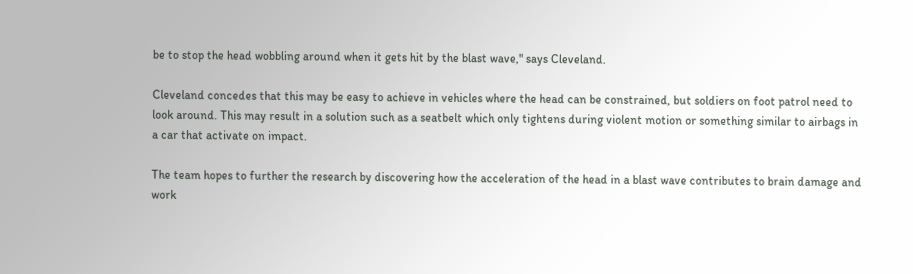be to stop the head wobbling around when it gets hit by the blast wave," says Cleveland.

Cleveland concedes that this may be easy to achieve in vehicles where the head can be constrained, but soldiers on foot patrol need to look around. This may result in a solution such as a seatbelt which only tightens during violent motion or something similar to airbags in a car that activate on impact.

The team hopes to further the research by discovering how the acceleration of the head in a blast wave contributes to brain damage and work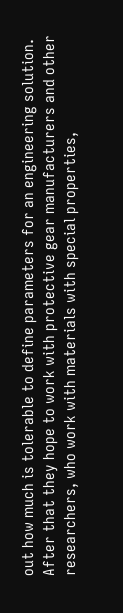out how much is tolerable to define parameters for an engineering solution. After that they hope to work with protective gear manufacturers and other researchers, who work with materials with special properties,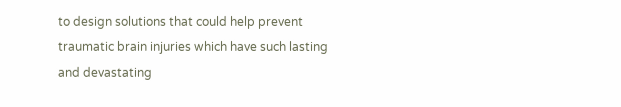to design solutions that could help prevent traumatic brain injuries which have such lasting and devastating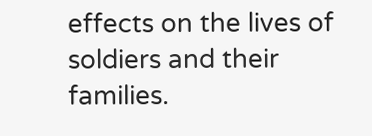effects on the lives of soldiers and their families.